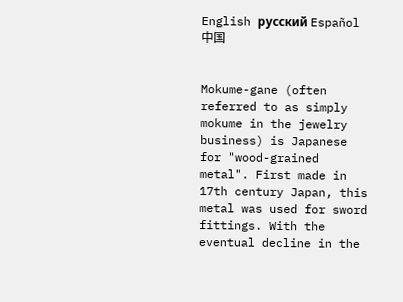English русский Español 中国


Mokume-gane (often referred to as simply mokume in the jewelry business) is Japanese for "wood-grained metal". First made in 17th century Japan, this metal was used for sword fittings. With the eventual decline in the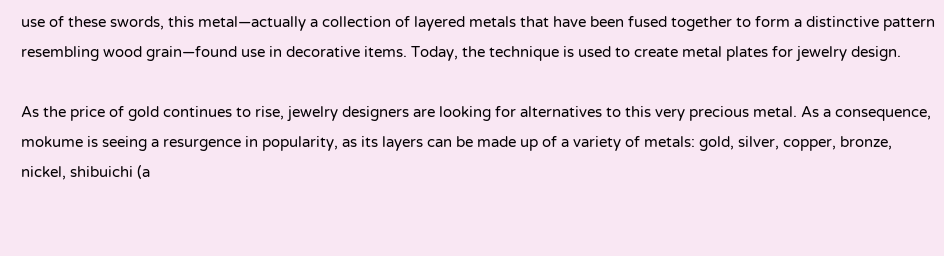use of these swords, this metal—actually a collection of layered metals that have been fused together to form a distinctive pattern resembling wood grain—found use in decorative items. Today, the technique is used to create metal plates for jewelry design.

As the price of gold continues to rise, jewelry designers are looking for alternatives to this very precious metal. As a consequence, mokume is seeing a resurgence in popularity, as its layers can be made up of a variety of metals: gold, silver, copper, bronze, nickel, shibuichi (a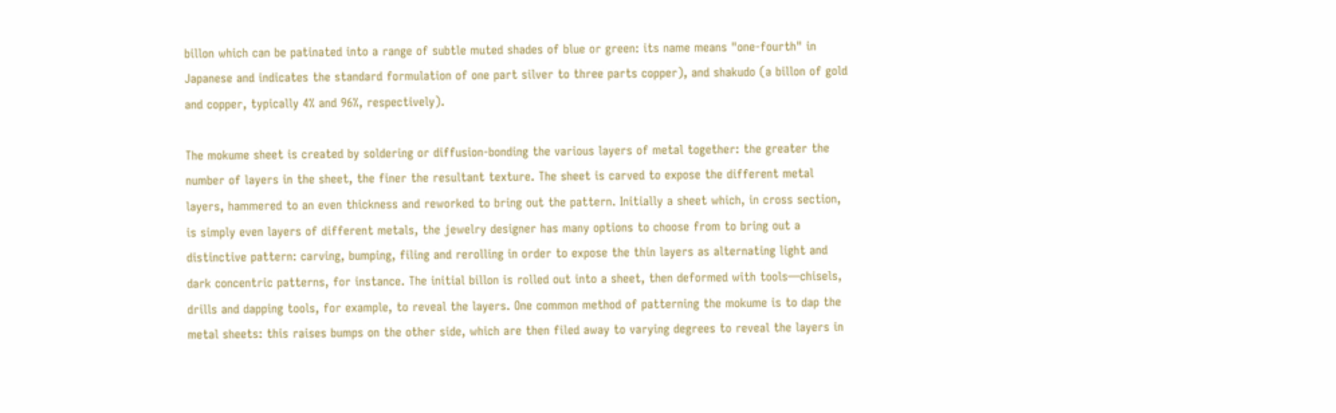billon which can be patinated into a range of subtle muted shades of blue or green: its name means "one-fourth" in Japanese and indicates the standard formulation of one part silver to three parts copper), and shakudo (a billon of gold and copper, typically 4% and 96%, respectively).

The mokume sheet is created by soldering or diffusion-bonding the various layers of metal together: the greater the number of layers in the sheet, the finer the resultant texture. The sheet is carved to expose the different metal layers, hammered to an even thickness and reworked to bring out the pattern. Initially a sheet which, in cross section, is simply even layers of different metals, the jewelry designer has many options to choose from to bring out a distinctive pattern: carving, bumping, filing and rerolling in order to expose the thin layers as alternating light and dark concentric patterns, for instance. The initial billon is rolled out into a sheet, then deformed with tools—chisels, drills and dapping tools, for example, to reveal the layers. One common method of patterning the mokume is to dap the metal sheets: this raises bumps on the other side, which are then filed away to varying degrees to reveal the layers in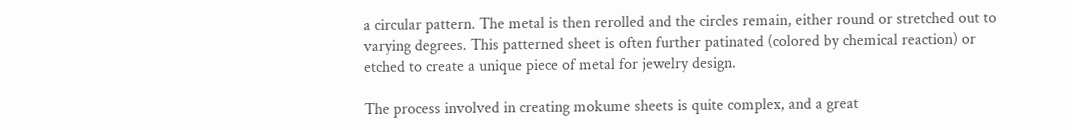a circular pattern. The metal is then rerolled and the circles remain, either round or stretched out to varying degrees. This patterned sheet is often further patinated (colored by chemical reaction) or etched to create a unique piece of metal for jewelry design.

The process involved in creating mokume sheets is quite complex, and a great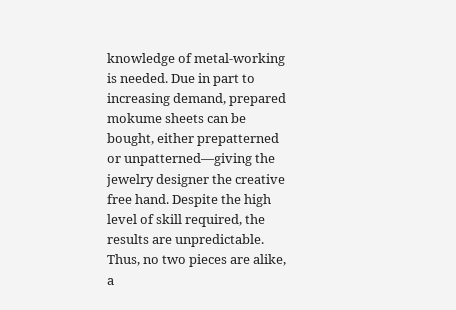knowledge of metal-working is needed. Due in part to increasing demand, prepared mokume sheets can be bought, either prepatterned or unpatterned—giving the jewelry designer the creative free hand. Despite the high level of skill required, the results are unpredictable. Thus, no two pieces are alike, a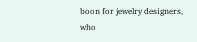boon for jewelry designers, who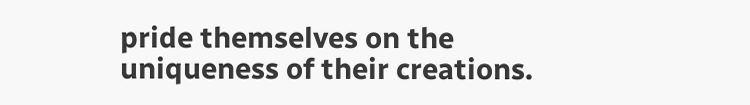pride themselves on the uniqueness of their creations.